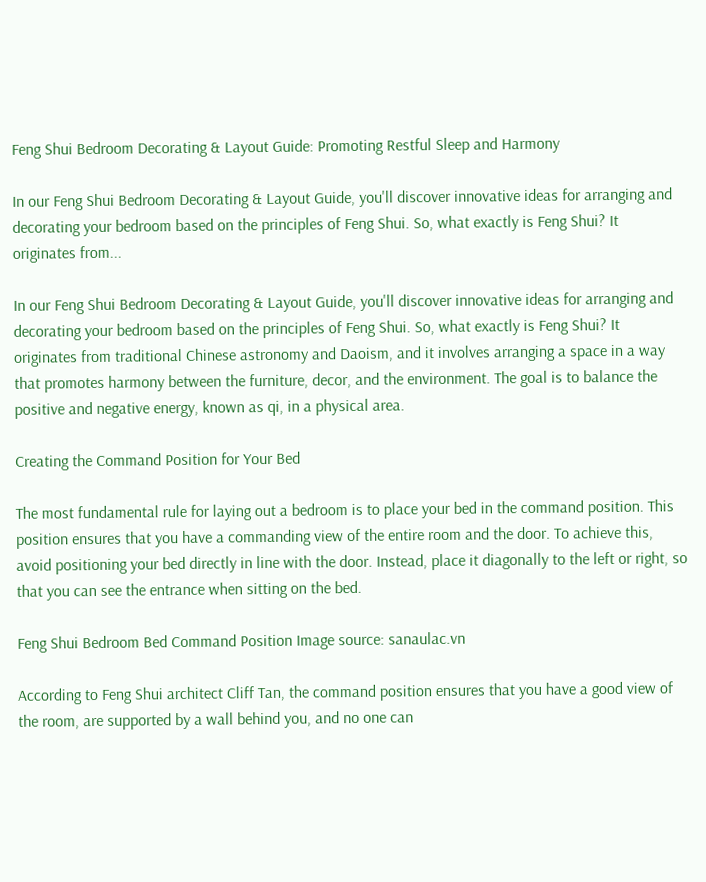Feng Shui Bedroom Decorating & Layout Guide: Promoting Restful Sleep and Harmony

In our Feng Shui Bedroom Decorating & Layout Guide, you'll discover innovative ideas for arranging and decorating your bedroom based on the principles of Feng Shui. So, what exactly is Feng Shui? It originates from...

In our Feng Shui Bedroom Decorating & Layout Guide, you'll discover innovative ideas for arranging and decorating your bedroom based on the principles of Feng Shui. So, what exactly is Feng Shui? It originates from traditional Chinese astronomy and Daoism, and it involves arranging a space in a way that promotes harmony between the furniture, decor, and the environment. The goal is to balance the positive and negative energy, known as qi, in a physical area.

Creating the Command Position for Your Bed

The most fundamental rule for laying out a bedroom is to place your bed in the command position. This position ensures that you have a commanding view of the entire room and the door. To achieve this, avoid positioning your bed directly in line with the door. Instead, place it diagonally to the left or right, so that you can see the entrance when sitting on the bed.

Feng Shui Bedroom Bed Command Position Image source: sanaulac.vn

According to Feng Shui architect Cliff Tan, the command position ensures that you have a good view of the room, are supported by a wall behind you, and no one can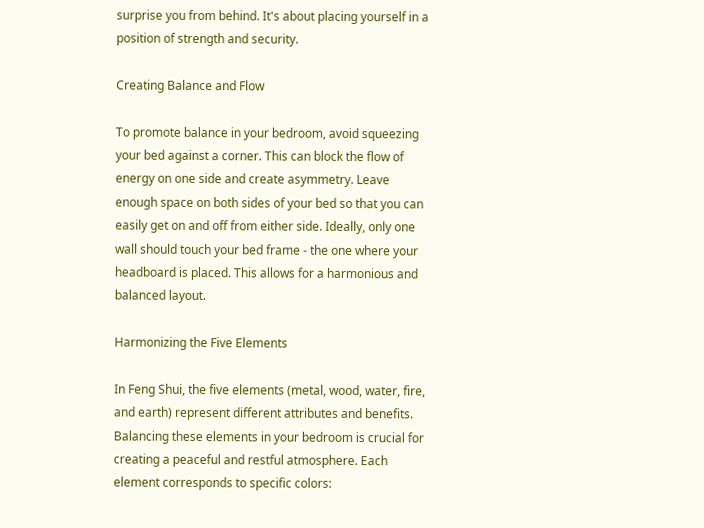surprise you from behind. It's about placing yourself in a position of strength and security.

Creating Balance and Flow

To promote balance in your bedroom, avoid squeezing your bed against a corner. This can block the flow of energy on one side and create asymmetry. Leave enough space on both sides of your bed so that you can easily get on and off from either side. Ideally, only one wall should touch your bed frame - the one where your headboard is placed. This allows for a harmonious and balanced layout.

Harmonizing the Five Elements

In Feng Shui, the five elements (metal, wood, water, fire, and earth) represent different attributes and benefits. Balancing these elements in your bedroom is crucial for creating a peaceful and restful atmosphere. Each element corresponds to specific colors: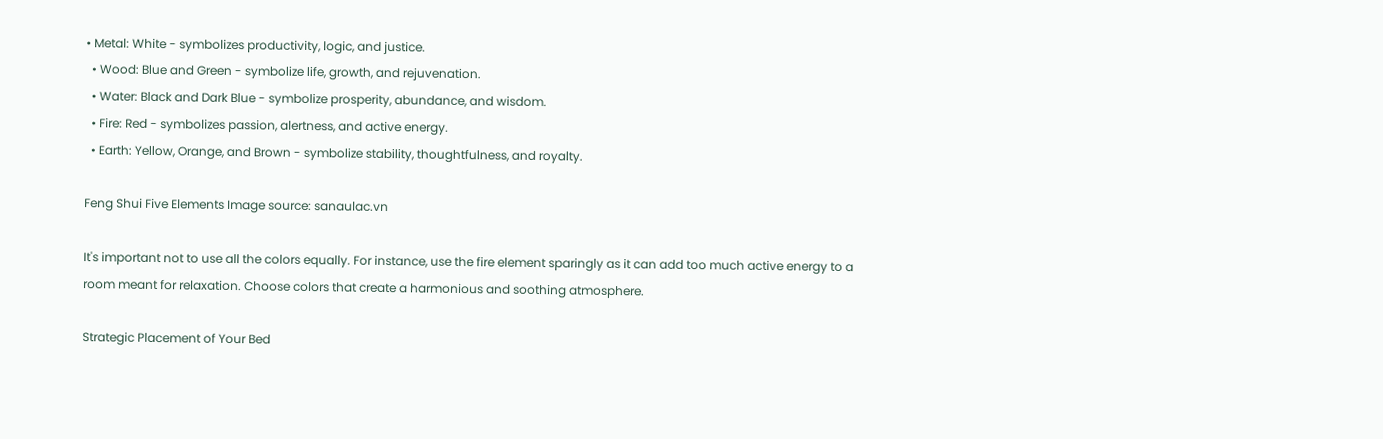• Metal: White - symbolizes productivity, logic, and justice.
  • Wood: Blue and Green - symbolize life, growth, and rejuvenation.
  • Water: Black and Dark Blue - symbolize prosperity, abundance, and wisdom.
  • Fire: Red - symbolizes passion, alertness, and active energy.
  • Earth: Yellow, Orange, and Brown - symbolize stability, thoughtfulness, and royalty.

Feng Shui Five Elements Image source: sanaulac.vn

It's important not to use all the colors equally. For instance, use the fire element sparingly as it can add too much active energy to a room meant for relaxation. Choose colors that create a harmonious and soothing atmosphere.

Strategic Placement of Your Bed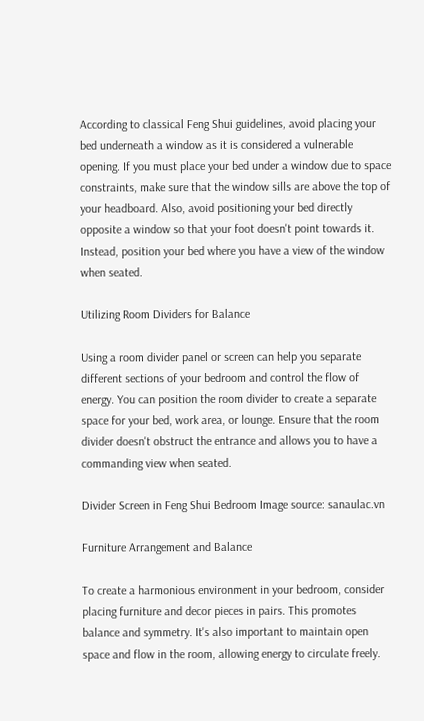According to classical Feng Shui guidelines, avoid placing your bed underneath a window as it is considered a vulnerable opening. If you must place your bed under a window due to space constraints, make sure that the window sills are above the top of your headboard. Also, avoid positioning your bed directly opposite a window so that your foot doesn't point towards it. Instead, position your bed where you have a view of the window when seated.

Utilizing Room Dividers for Balance

Using a room divider panel or screen can help you separate different sections of your bedroom and control the flow of energy. You can position the room divider to create a separate space for your bed, work area, or lounge. Ensure that the room divider doesn't obstruct the entrance and allows you to have a commanding view when seated.

Divider Screen in Feng Shui Bedroom Image source: sanaulac.vn

Furniture Arrangement and Balance

To create a harmonious environment in your bedroom, consider placing furniture and decor pieces in pairs. This promotes balance and symmetry. It's also important to maintain open space and flow in the room, allowing energy to circulate freely.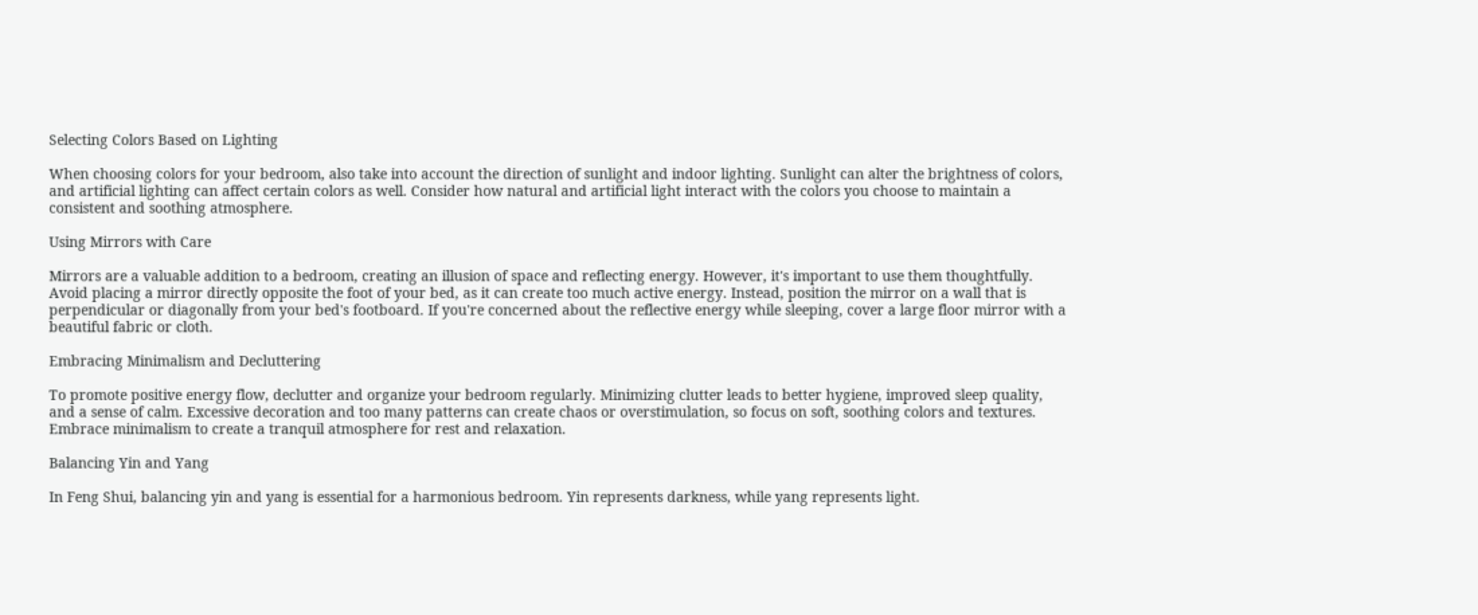Selecting Colors Based on Lighting

When choosing colors for your bedroom, also take into account the direction of sunlight and indoor lighting. Sunlight can alter the brightness of colors, and artificial lighting can affect certain colors as well. Consider how natural and artificial light interact with the colors you choose to maintain a consistent and soothing atmosphere.

Using Mirrors with Care

Mirrors are a valuable addition to a bedroom, creating an illusion of space and reflecting energy. However, it's important to use them thoughtfully. Avoid placing a mirror directly opposite the foot of your bed, as it can create too much active energy. Instead, position the mirror on a wall that is perpendicular or diagonally from your bed's footboard. If you're concerned about the reflective energy while sleeping, cover a large floor mirror with a beautiful fabric or cloth.

Embracing Minimalism and Decluttering

To promote positive energy flow, declutter and organize your bedroom regularly. Minimizing clutter leads to better hygiene, improved sleep quality, and a sense of calm. Excessive decoration and too many patterns can create chaos or overstimulation, so focus on soft, soothing colors and textures. Embrace minimalism to create a tranquil atmosphere for rest and relaxation.

Balancing Yin and Yang

In Feng Shui, balancing yin and yang is essential for a harmonious bedroom. Yin represents darkness, while yang represents light.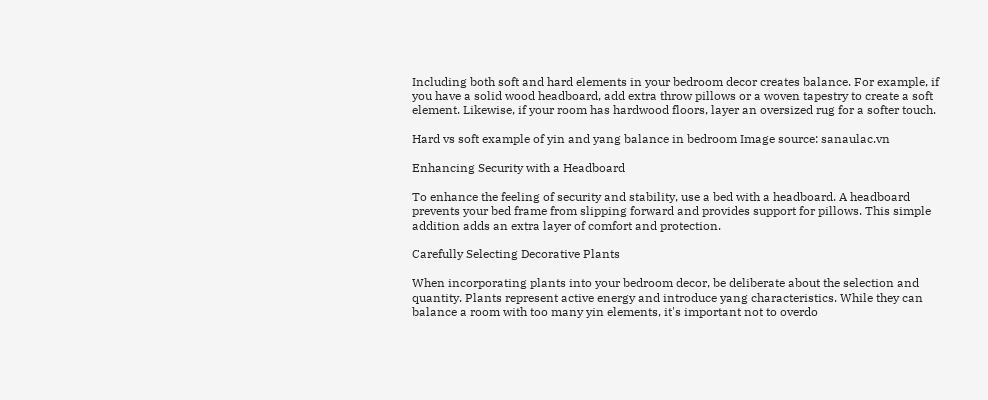Including both soft and hard elements in your bedroom decor creates balance. For example, if you have a solid wood headboard, add extra throw pillows or a woven tapestry to create a soft element. Likewise, if your room has hardwood floors, layer an oversized rug for a softer touch.

Hard vs soft example of yin and yang balance in bedroom Image source: sanaulac.vn

Enhancing Security with a Headboard

To enhance the feeling of security and stability, use a bed with a headboard. A headboard prevents your bed frame from slipping forward and provides support for pillows. This simple addition adds an extra layer of comfort and protection.

Carefully Selecting Decorative Plants

When incorporating plants into your bedroom decor, be deliberate about the selection and quantity. Plants represent active energy and introduce yang characteristics. While they can balance a room with too many yin elements, it's important not to overdo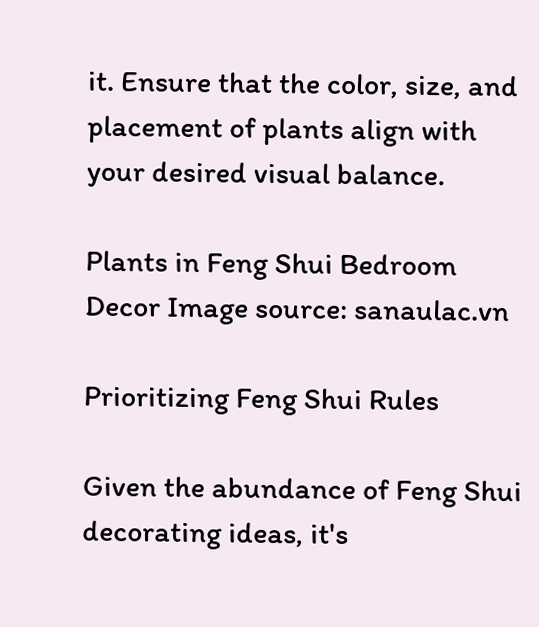it. Ensure that the color, size, and placement of plants align with your desired visual balance.

Plants in Feng Shui Bedroom Decor Image source: sanaulac.vn

Prioritizing Feng Shui Rules

Given the abundance of Feng Shui decorating ideas, it's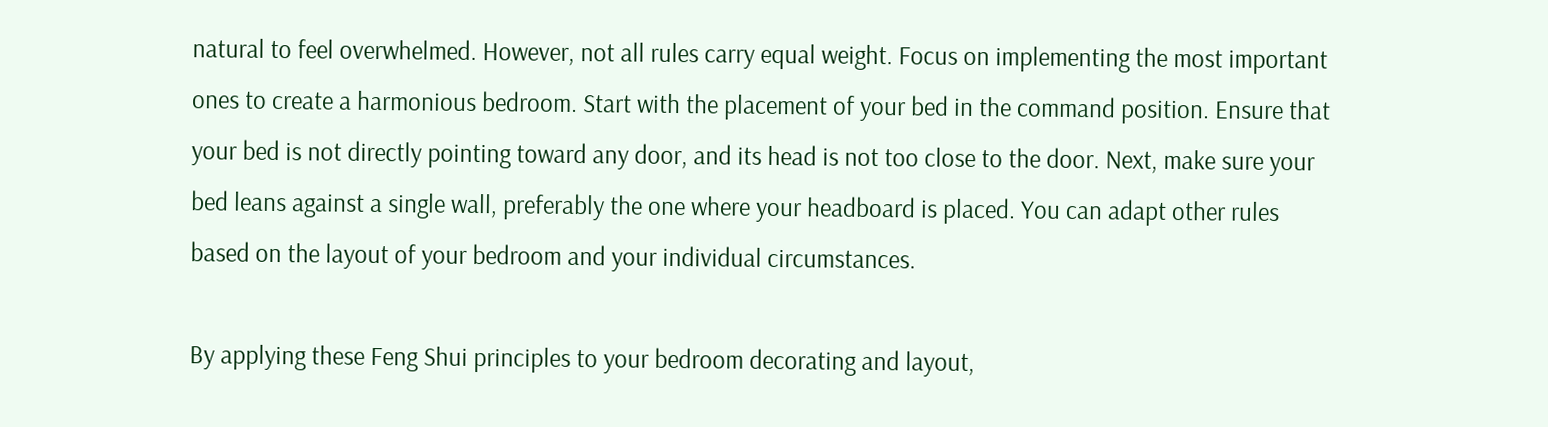natural to feel overwhelmed. However, not all rules carry equal weight. Focus on implementing the most important ones to create a harmonious bedroom. Start with the placement of your bed in the command position. Ensure that your bed is not directly pointing toward any door, and its head is not too close to the door. Next, make sure your bed leans against a single wall, preferably the one where your headboard is placed. You can adapt other rules based on the layout of your bedroom and your individual circumstances.

By applying these Feng Shui principles to your bedroom decorating and layout,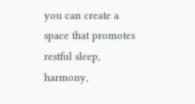you can create a space that promotes restful sleep, harmony,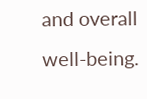and overall well-being.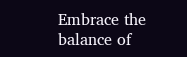Embrace the balance of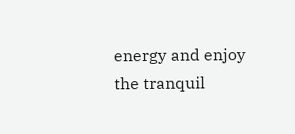energy and enjoy the tranquil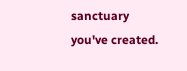sanctuary you've created.